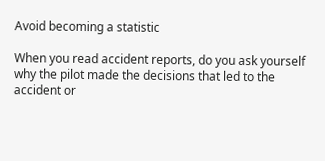Avoid becoming a statistic

When you read accident reports, do you ask yourself why the pilot made the decisions that led to the accident or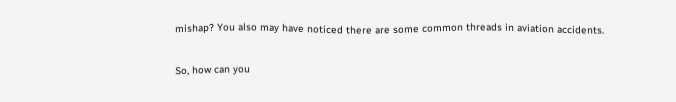mishap? You also may have noticed there are some common threads in aviation accidents.

So, how can you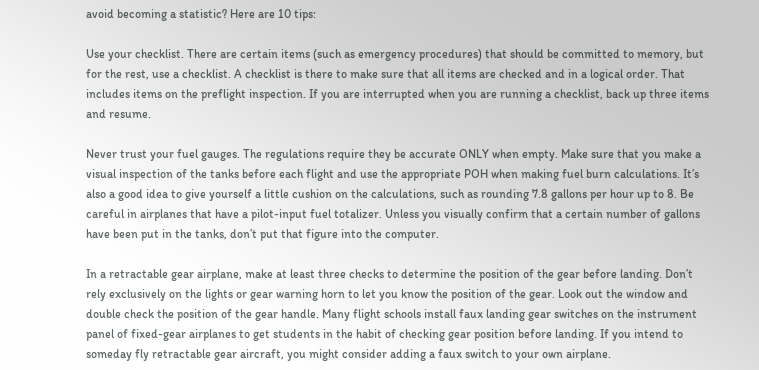avoid becoming a statistic? Here are 10 tips:

Use your checklist. There are certain items (such as emergency procedures) that should be committed to memory, but for the rest, use a checklist. A checklist is there to make sure that all items are checked and in a logical order. That includes items on the preflight inspection. If you are interrupted when you are running a checklist, back up three items and resume.

Never trust your fuel gauges. The regulations require they be accurate ONLY when empty. Make sure that you make a visual inspection of the tanks before each flight and use the appropriate POH when making fuel burn calculations. It’s also a good idea to give yourself a little cushion on the calculations, such as rounding 7.8 gallons per hour up to 8. Be careful in airplanes that have a pilot-input fuel totalizer. Unless you visually confirm that a certain number of gallons have been put in the tanks, don’t put that figure into the computer.

In a retractable gear airplane, make at least three checks to determine the position of the gear before landing. Don’t rely exclusively on the lights or gear warning horn to let you know the position of the gear. Look out the window and double check the position of the gear handle. Many flight schools install faux landing gear switches on the instrument panel of fixed-gear airplanes to get students in the habit of checking gear position before landing. If you intend to someday fly retractable gear aircraft, you might consider adding a faux switch to your own airplane.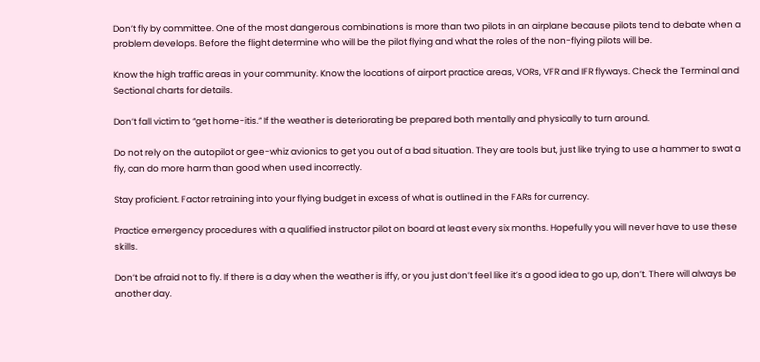Don’t fly by committee. One of the most dangerous combinations is more than two pilots in an airplane because pilots tend to debate when a problem develops. Before the flight determine who will be the pilot flying and what the roles of the non-flying pilots will be.

Know the high traffic areas in your community. Know the locations of airport practice areas, VORs, VFR and IFR flyways. Check the Terminal and Sectional charts for details.

Don’t fall victim to “get home-itis.” If the weather is deteriorating be prepared both mentally and physically to turn around.

Do not rely on the autopilot or gee-whiz avionics to get you out of a bad situation. They are tools but, just like trying to use a hammer to swat a fly, can do more harm than good when used incorrectly.

Stay proficient. Factor retraining into your flying budget in excess of what is outlined in the FARs for currency.

Practice emergency procedures with a qualified instructor pilot on board at least every six months. Hopefully you will never have to use these skills.

Don’t be afraid not to fly. If there is a day when the weather is iffy, or you just don’t feel like it’s a good idea to go up, don’t. There will always be another day.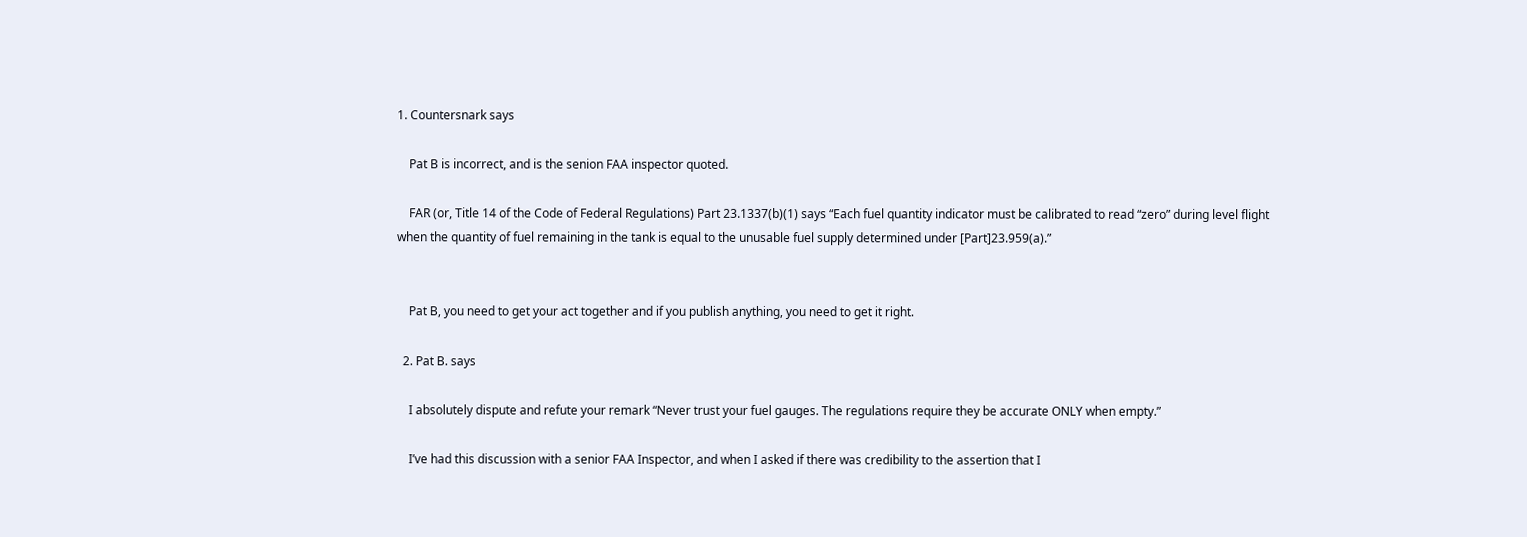1. Countersnark says

    Pat B is incorrect, and is the senion FAA inspector quoted.

    FAR (or, Title 14 of the Code of Federal Regulations) Part 23.1337(b)(1) says “Each fuel quantity indicator must be calibrated to read “zero” during level flight when the quantity of fuel remaining in the tank is equal to the unusable fuel supply determined under [Part]23.959(a).”


    Pat B, you need to get your act together and if you publish anything, you need to get it right.

  2. Pat B. says

    I absolutely dispute and refute your remark “Never trust your fuel gauges. The regulations require they be accurate ONLY when empty.”

    I’ve had this discussion with a senior FAA Inspector, and when I asked if there was credibility to the assertion that I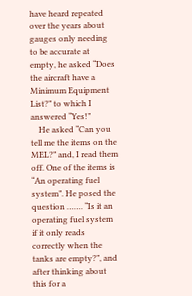have heard repeated over the years about gauges only needing to be accurate at empty, he asked “Does the aircraft have a Minimum Equipment List?” to which I answered “Yes!”
    He asked “Can you tell me the items on the MEL?” and, I read them off. One of the items is “An operating fuel system”. He posed the question ……. “Is it an operating fuel system if it only reads correctly when the tanks are empty?”, and after thinking about this for a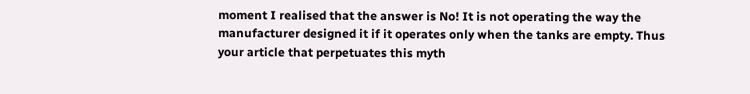moment I realised that the answer is No! It is not operating the way the manufacturer designed it if it operates only when the tanks are empty. Thus your article that perpetuates this myth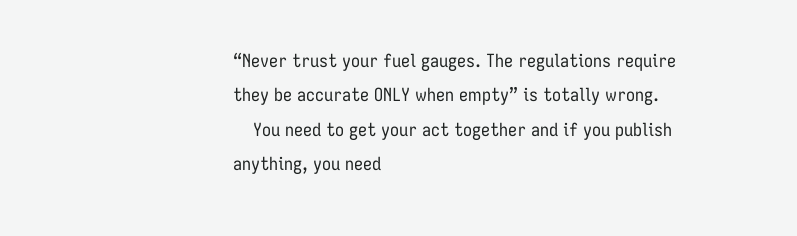“Never trust your fuel gauges. The regulations require they be accurate ONLY when empty” is totally wrong.
    You need to get your act together and if you publish anything, you need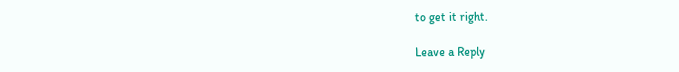to get it right.

Leave a Reply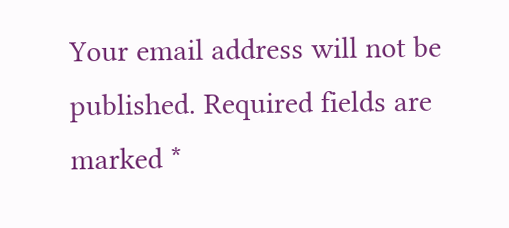Your email address will not be published. Required fields are marked *